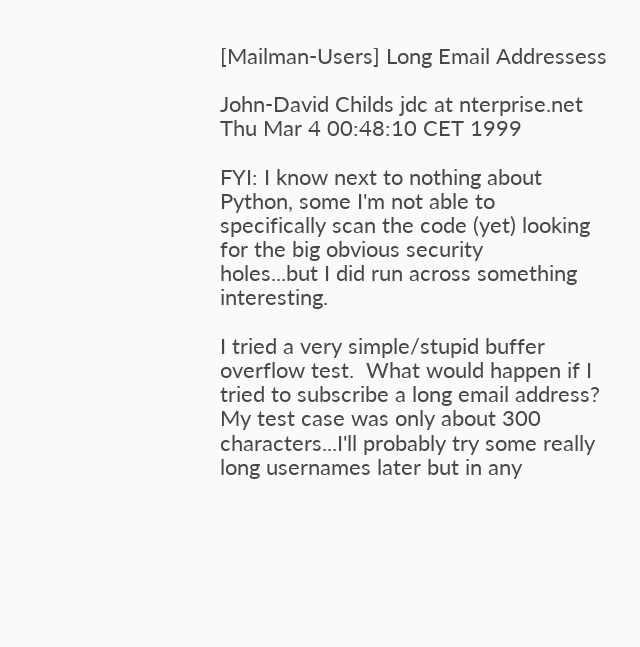[Mailman-Users] Long Email Addressess

John-David Childs jdc at nterprise.net
Thu Mar 4 00:48:10 CET 1999

FYI: I know next to nothing about Python, some I'm not able to
specifically scan the code (yet) looking for the big obvious security
holes...but I did run across something interesting.

I tried a very simple/stupid buffer overflow test.  What would happen if I
tried to subscribe a long email address?  My test case was only about 300
characters...I'll probably try some really long usernames later but in any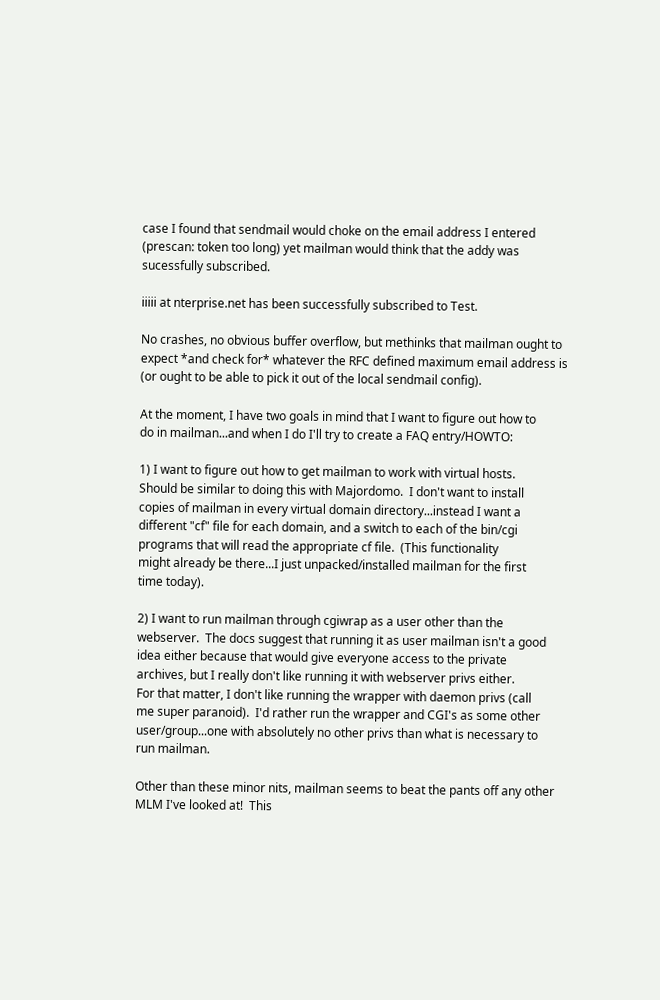case I found that sendmail would choke on the email address I entered
(prescan: token too long) yet mailman would think that the addy was
sucessfully subscribed.

iiiii at nterprise.net has been successfully subscribed to Test.

No crashes, no obvious buffer overflow, but methinks that mailman ought to
expect *and check for* whatever the RFC defined maximum email address is
(or ought to be able to pick it out of the local sendmail config).

At the moment, I have two goals in mind that I want to figure out how to
do in mailman...and when I do I'll try to create a FAQ entry/HOWTO:

1) I want to figure out how to get mailman to work with virtual hosts.
Should be similar to doing this with Majordomo.  I don't want to install
copies of mailman in every virtual domain directory...instead I want a
different "cf" file for each domain, and a switch to each of the bin/cgi
programs that will read the appropriate cf file.  (This functionality
might already be there...I just unpacked/installed mailman for the first
time today).

2) I want to run mailman through cgiwrap as a user other than the
webserver.  The docs suggest that running it as user mailman isn't a good
idea either because that would give everyone access to the private
archives, but I really don't like running it with webserver privs either.
For that matter, I don't like running the wrapper with daemon privs (call
me super paranoid).  I'd rather run the wrapper and CGI's as some other
user/group...one with absolutely no other privs than what is necessary to
run mailman.

Other than these minor nits, mailman seems to beat the pants off any other
MLM I've looked at!  This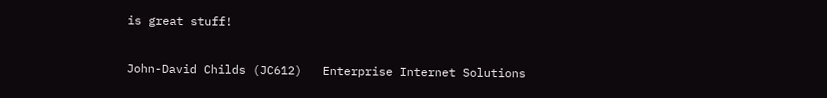is great stuff!

John-David Childs (JC612)   Enterprise Internet Solutions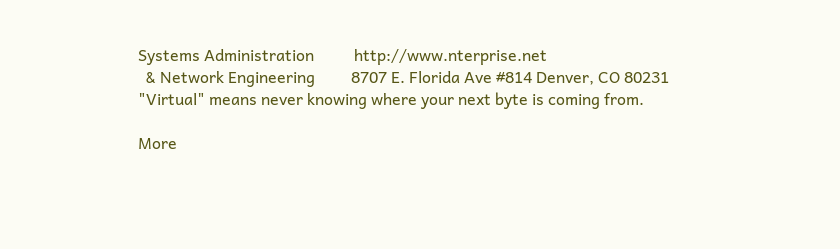Systems Administration          http://www.nterprise.net
  & Network Engineering         8707 E. Florida Ave #814 Denver, CO 80231
"Virtual" means never knowing where your next byte is coming from.

More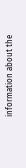information about the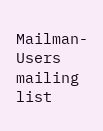Mailman-Users mailing list